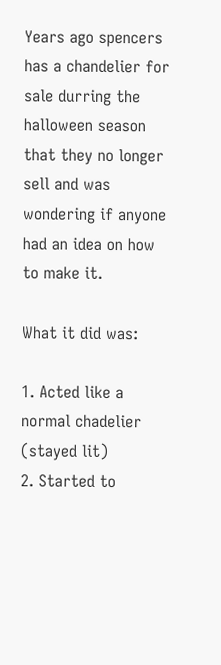Years ago spencers has a chandelier for sale durring the halloween season that they no longer sell and was wondering if anyone had an idea on how to make it.

What it did was:

1. Acted like a normal chadelier (stayed lit)
2. Started to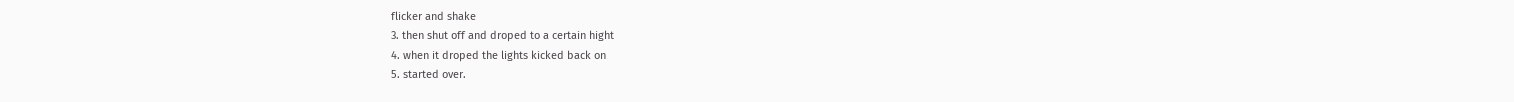flicker and shake
3. then shut off and droped to a certain hight
4. when it droped the lights kicked back on
5. started over.